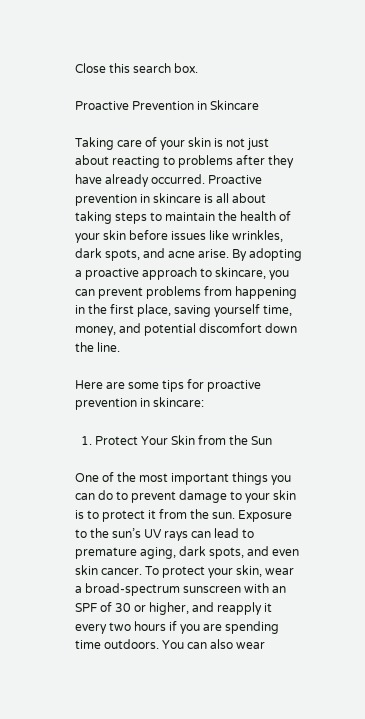Close this search box.

Proactive Prevention in Skincare

Taking care of your skin is not just about reacting to problems after they have already occurred. Proactive prevention in skincare is all about taking steps to maintain the health of your skin before issues like wrinkles, dark spots, and acne arise. By adopting a proactive approach to skincare, you can prevent problems from happening in the first place, saving yourself time, money, and potential discomfort down the line.

Here are some tips for proactive prevention in skincare:

  1. Protect Your Skin from the Sun

One of the most important things you can do to prevent damage to your skin is to protect it from the sun. Exposure to the sun’s UV rays can lead to premature aging, dark spots, and even skin cancer. To protect your skin, wear a broad-spectrum sunscreen with an SPF of 30 or higher, and reapply it every two hours if you are spending time outdoors. You can also wear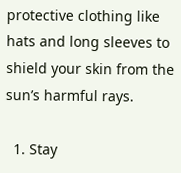protective clothing like hats and long sleeves to shield your skin from the sun’s harmful rays.

  1. Stay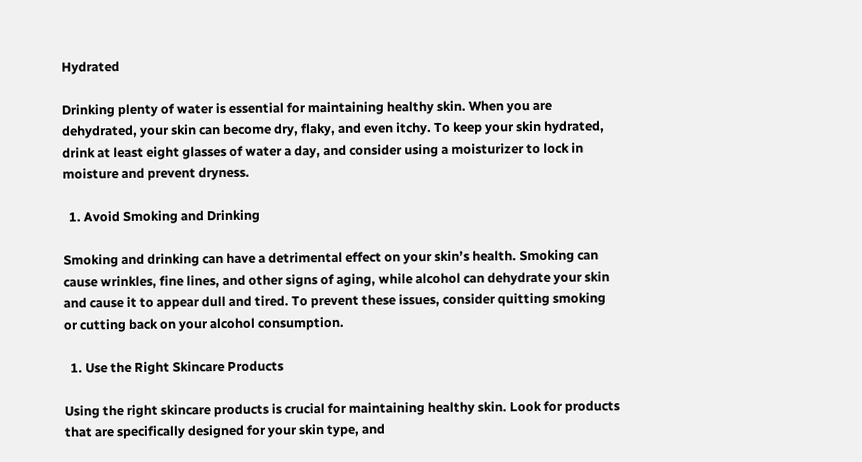Hydrated

Drinking plenty of water is essential for maintaining healthy skin. When you are dehydrated, your skin can become dry, flaky, and even itchy. To keep your skin hydrated, drink at least eight glasses of water a day, and consider using a moisturizer to lock in moisture and prevent dryness.

  1. Avoid Smoking and Drinking

Smoking and drinking can have a detrimental effect on your skin’s health. Smoking can cause wrinkles, fine lines, and other signs of aging, while alcohol can dehydrate your skin and cause it to appear dull and tired. To prevent these issues, consider quitting smoking or cutting back on your alcohol consumption.

  1. Use the Right Skincare Products

Using the right skincare products is crucial for maintaining healthy skin. Look for products that are specifically designed for your skin type, and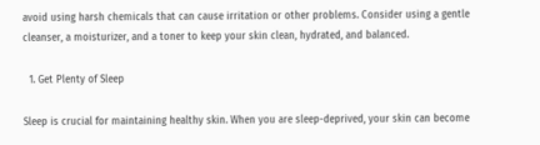avoid using harsh chemicals that can cause irritation or other problems. Consider using a gentle cleanser, a moisturizer, and a toner to keep your skin clean, hydrated, and balanced.

  1. Get Plenty of Sleep

Sleep is crucial for maintaining healthy skin. When you are sleep-deprived, your skin can become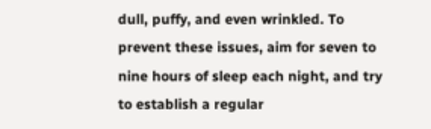dull, puffy, and even wrinkled. To prevent these issues, aim for seven to nine hours of sleep each night, and try to establish a regular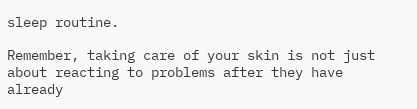sleep routine.

Remember, taking care of your skin is not just about reacting to problems after they have already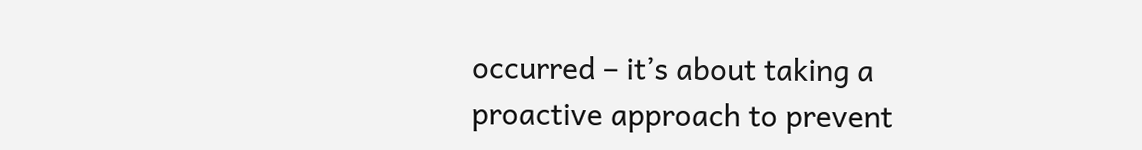occurred – it’s about taking a proactive approach to prevent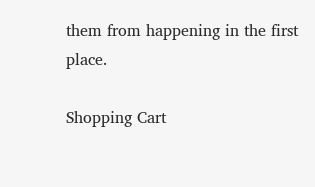them from happening in the first place.

Shopping Cart